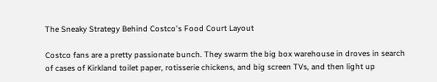The Sneaky Strategy Behind Costco's Food Court Layout

Costco fans are a pretty passionate bunch. They swarm the big box warehouse in droves in search of cases of Kirkland toilet paper, rotisserie chickens, and big screen TVs, and then light up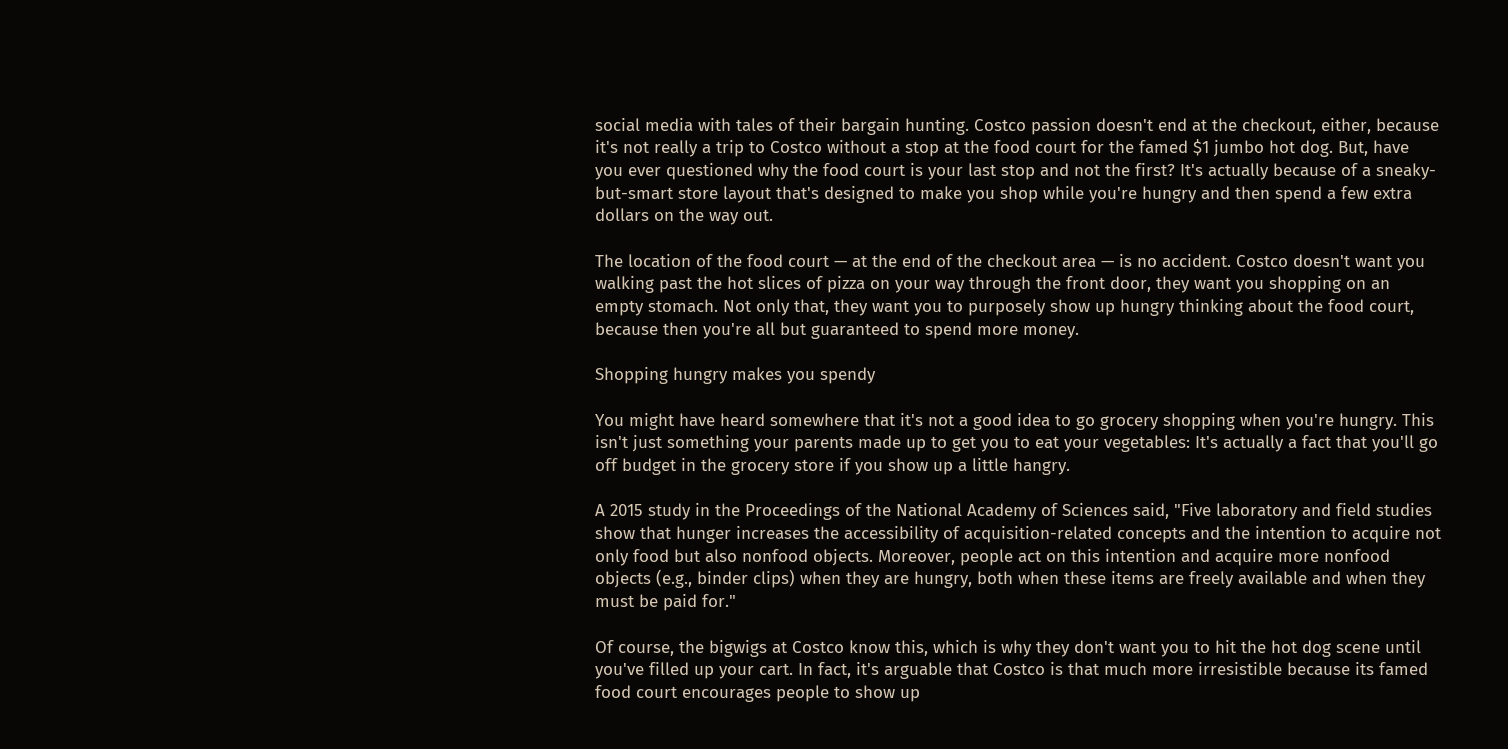social media with tales of their bargain hunting. Costco passion doesn't end at the checkout, either, because it's not really a trip to Costco without a stop at the food court for the famed $1 jumbo hot dog. But, have you ever questioned why the food court is your last stop and not the first? It's actually because of a sneaky-but-smart store layout that's designed to make you shop while you're hungry and then spend a few extra dollars on the way out.

The location of the food court — at the end of the checkout area — is no accident. Costco doesn't want you walking past the hot slices of pizza on your way through the front door, they want you shopping on an empty stomach. Not only that, they want you to purposely show up hungry thinking about the food court, because then you're all but guaranteed to spend more money.

Shopping hungry makes you spendy

You might have heard somewhere that it's not a good idea to go grocery shopping when you're hungry. This isn't just something your parents made up to get you to eat your vegetables: It's actually a fact that you'll go off budget in the grocery store if you show up a little hangry.

A 2015 study in the Proceedings of the National Academy of Sciences said, "Five laboratory and field studies show that hunger increases the accessibility of acquisition-related concepts and the intention to acquire not only food but also nonfood objects. Moreover, people act on this intention and acquire more nonfood objects (e.g., binder clips) when they are hungry, both when these items are freely available and when they must be paid for."

Of course, the bigwigs at Costco know this, which is why they don't want you to hit the hot dog scene until you've filled up your cart. In fact, it's arguable that Costco is that much more irresistible because its famed food court encourages people to show up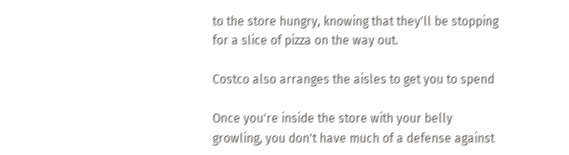to the store hungry, knowing that they'll be stopping for a slice of pizza on the way out.

Costco also arranges the aisles to get you to spend

Once you're inside the store with your belly growling, you don't have much of a defense against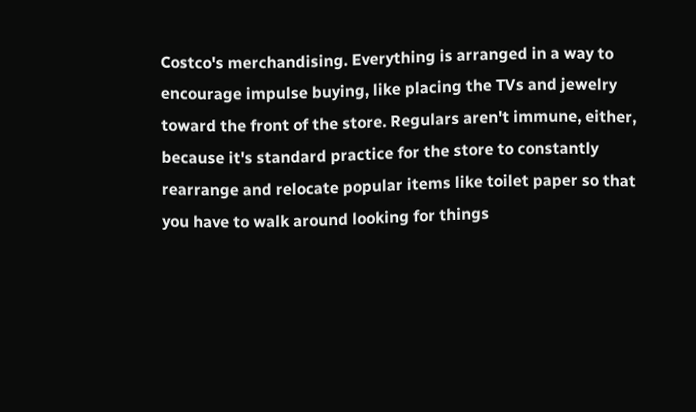Costco's merchandising. Everything is arranged in a way to encourage impulse buying, like placing the TVs and jewelry toward the front of the store. Regulars aren't immune, either, because it's standard practice for the store to constantly rearrange and relocate popular items like toilet paper so that you have to walk around looking for things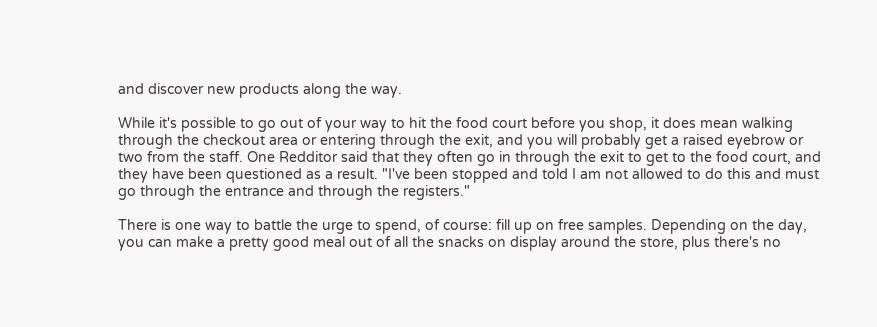and discover new products along the way.

While it's possible to go out of your way to hit the food court before you shop, it does mean walking through the checkout area or entering through the exit, and you will probably get a raised eyebrow or two from the staff. One Redditor said that they often go in through the exit to get to the food court, and they have been questioned as a result. "I've been stopped and told I am not allowed to do this and must go through the entrance and through the registers."

There is one way to battle the urge to spend, of course: fill up on free samples. Depending on the day, you can make a pretty good meal out of all the snacks on display around the store, plus there's no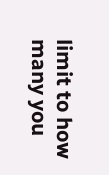limit to how many you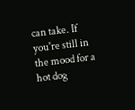can take. If you're still in the mood for a hot dog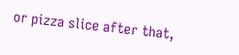or pizza slice after that,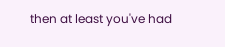then at least you've had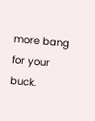more bang for your buck.